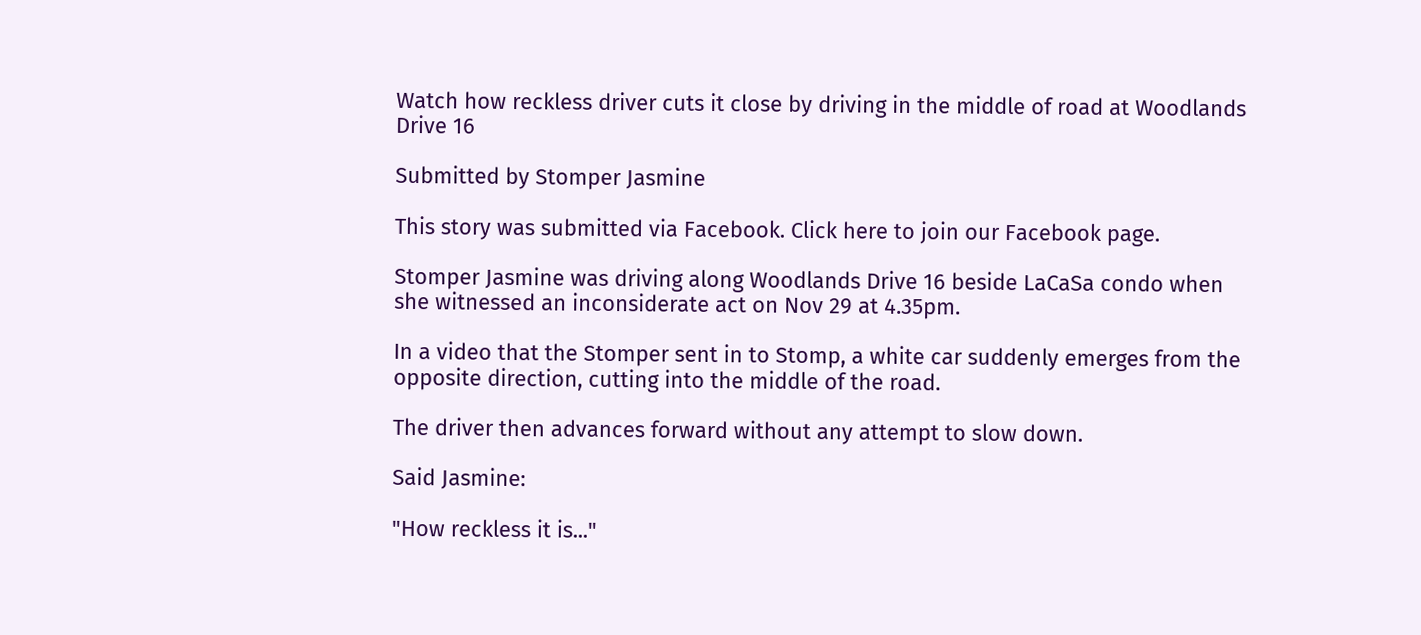Watch how reckless driver cuts it close by driving in the middle of road at Woodlands Drive 16

Submitted by Stomper Jasmine

This story was submitted via Facebook. Click here to join our Facebook page.

Stomper Jasmine was driving along Woodlands Drive 16 beside LaCaSa condo when she witnessed an inconsiderate act on Nov 29 at 4.35pm.

In a video that the Stomper sent in to Stomp, a white car suddenly emerges from the opposite direction, cutting into the middle of the road.

The driver then advances forward without any attempt to slow down.

Said Jasmine:

"How reckless it is..."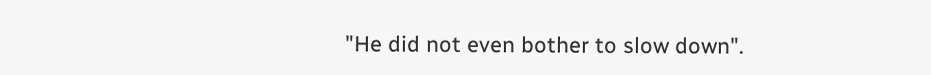"He did not even bother to slow down".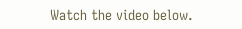Watch the video below.